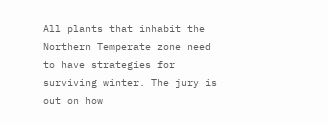All plants that inhabit the Northern Temperate zone need to have strategies for surviving winter. The jury is out on how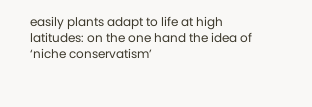easily plants adapt to life at high latitudes: on the one hand the idea of ‘niche conservatism’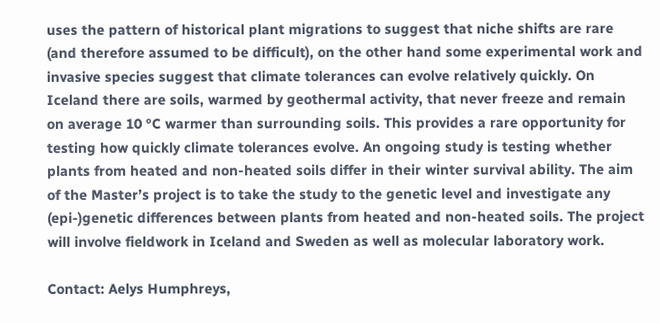uses the pattern of historical plant migrations to suggest that niche shifts are rare (and therefore assumed to be difficult), on the other hand some experimental work and invasive species suggest that climate tolerances can evolve relatively quickly. On Iceland there are soils, warmed by geothermal activity, that never freeze and remain on average 10 °C warmer than surrounding soils. This provides a rare opportunity for testing how quickly climate tolerances evolve. An ongoing study is testing whether plants from heated and non-heated soils differ in their winter survival ability. The aim of the Master’s project is to take the study to the genetic level and investigate any (epi-)genetic differences between plants from heated and non-heated soils. The project will involve fieldwork in Iceland and Sweden as well as molecular laboratory work.

Contact: Aelys Humphreys,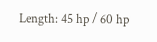Length: 45 hp / 60 hp